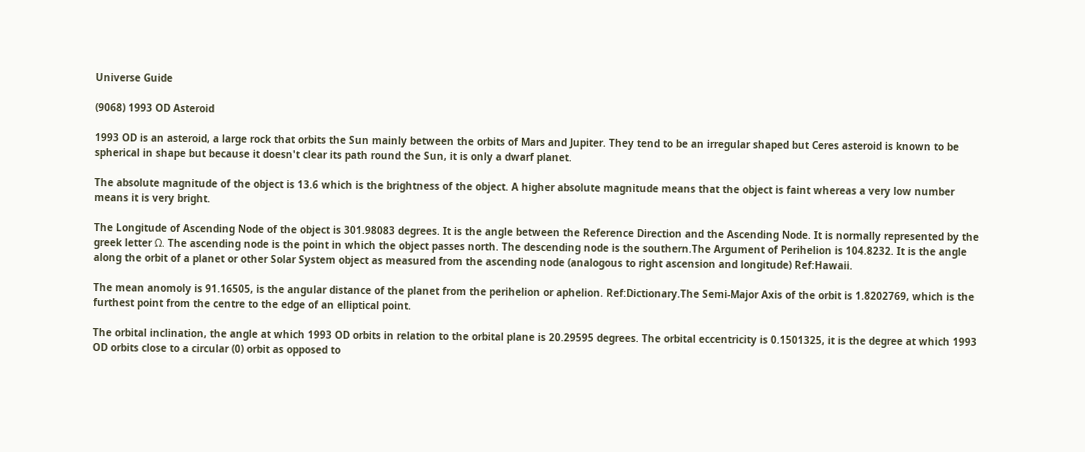Universe Guide

(9068) 1993 OD Asteroid

1993 OD is an asteroid, a large rock that orbits the Sun mainly between the orbits of Mars and Jupiter. They tend to be an irregular shaped but Ceres asteroid is known to be spherical in shape but because it doesn't clear its path round the Sun, it is only a dwarf planet.

The absolute magnitude of the object is 13.6 which is the brightness of the object. A higher absolute magnitude means that the object is faint whereas a very low number means it is very bright.

The Longitude of Ascending Node of the object is 301.98083 degrees. It is the angle between the Reference Direction and the Ascending Node. It is normally represented by the greek letter Ω. The ascending node is the point in which the object passes north. The descending node is the southern.The Argument of Perihelion is 104.8232. It is the angle along the orbit of a planet or other Solar System object as measured from the ascending node (analogous to right ascension and longitude) Ref:Hawaii.

The mean anomoly is 91.16505, is the angular distance of the planet from the perihelion or aphelion. Ref:Dictionary.The Semi-Major Axis of the orbit is 1.8202769, which is the furthest point from the centre to the edge of an elliptical point.

The orbital inclination, the angle at which 1993 OD orbits in relation to the orbital plane is 20.29595 degrees. The orbital eccentricity is 0.1501325, it is the degree at which 1993 OD orbits close to a circular (0) orbit as opposed to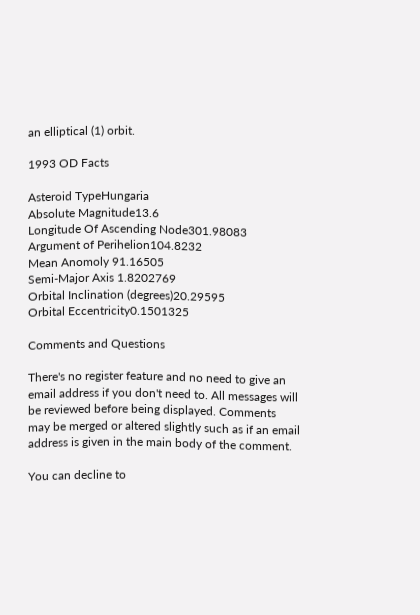an elliptical (1) orbit.

1993 OD Facts

Asteroid TypeHungaria
Absolute Magnitude13.6
Longitude Of Ascending Node301.98083
Argument of Perihelion104.8232
Mean Anomoly 91.16505
Semi-Major Axis 1.8202769
Orbital Inclination (degrees)20.29595
Orbital Eccentricity0.1501325

Comments and Questions

There's no register feature and no need to give an email address if you don't need to. All messages will be reviewed before being displayed. Comments may be merged or altered slightly such as if an email address is given in the main body of the comment.

You can decline to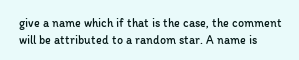give a name which if that is the case, the comment will be attributed to a random star. A name is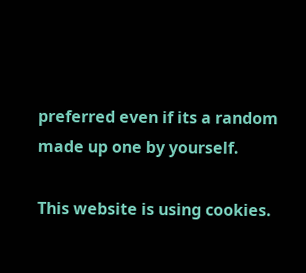preferred even if its a random made up one by yourself.

This website is using cookies.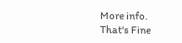More info. That's Fine